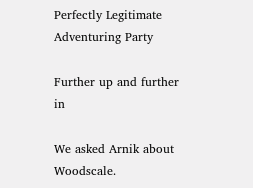Perfectly Legitimate Adventuring Party

Further up and further in

We asked Arnik about Woodscale.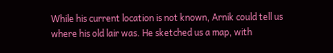While his current location is not known, Arnik could tell us where his old lair was. He sketched us a map, with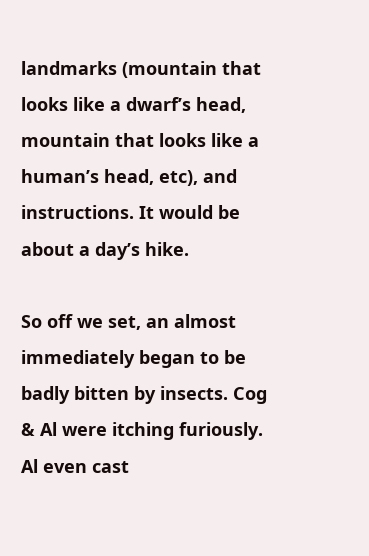landmarks (mountain that looks like a dwarf’s head, mountain that looks like a human’s head, etc), and instructions. It would be about a day’s hike.

So off we set, an almost immediately began to be badly bitten by insects. Cog & Al were itching furiously. Al even cast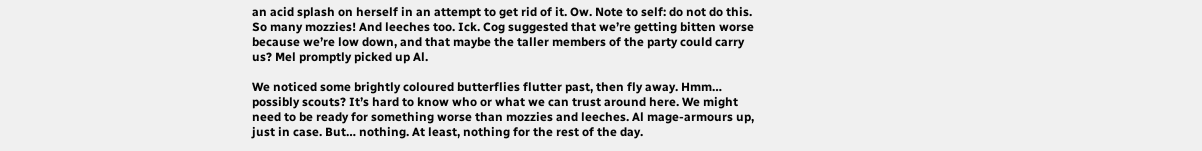an acid splash on herself in an attempt to get rid of it. Ow. Note to self: do not do this. So many mozzies! And leeches too. Ick. Cog suggested that we’re getting bitten worse because we’re low down, and that maybe the taller members of the party could carry us? Mel promptly picked up Al.

We noticed some brightly coloured butterflies flutter past, then fly away. Hmm… possibly scouts? It’s hard to know who or what we can trust around here. We might need to be ready for something worse than mozzies and leeches. Al mage-armours up, just in case. But… nothing. At least, nothing for the rest of the day.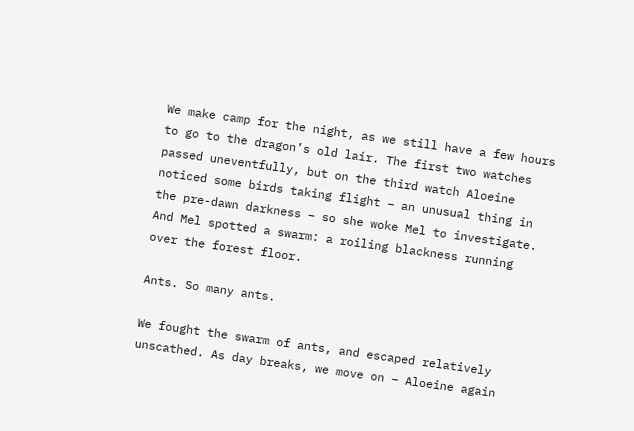We make camp for the night, as we still have a few hours to go to the dragon’s old lair. The first two watches passed uneventfully, but on the third watch Aloeine noticed some birds taking flight – an unusual thing in the pre-dawn darkness – so she woke Mel to investigate. And Mel spotted a swarm: a roiling blackness running over the forest floor.

Ants. So many ants.

We fought the swarm of ants, and escaped relatively unscathed. As day breaks, we move on – Aloeine again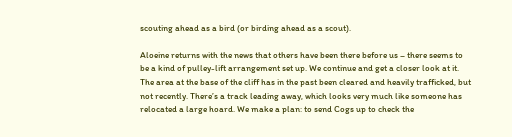scouting ahead as a bird (or birding ahead as a scout).

Aloeine returns with the news that others have been there before us – there seems to be a kind of pulley-lift arrangement set up. We continue and get a closer look at it. The area at the base of the cliff has in the past been cleared and heavily trafficked, but not recently. There’s a track leading away, which looks very much like someone has relocated a large hoard. We make a plan: to send Cogs up to check the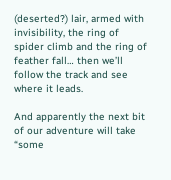(deserted?) lair, armed with invisibility, the ring of spider climb and the ring of feather fall… then we’ll follow the track and see where it leads.

And apparently the next bit of our adventure will take “some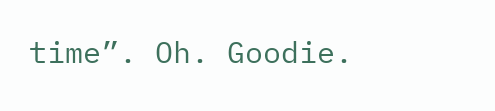time”. Oh. Goodie.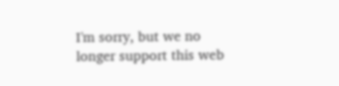I'm sorry, but we no longer support this web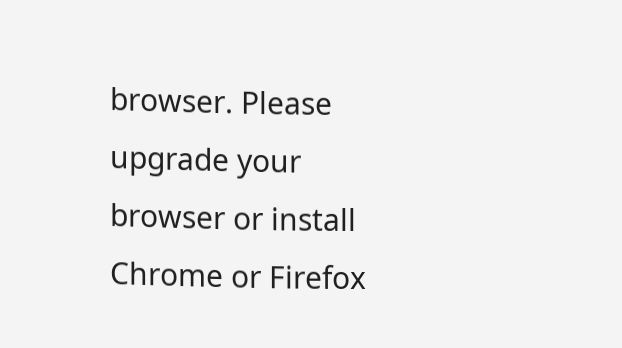browser. Please upgrade your browser or install Chrome or Firefox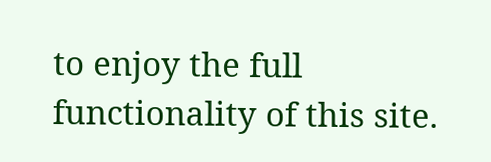to enjoy the full functionality of this site.